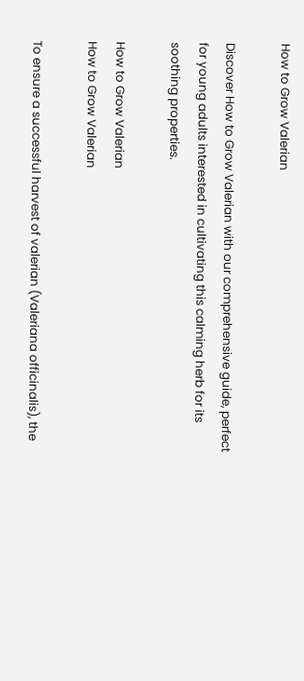How to Grow Valerian

Discover How to Grow Valerian with our comprehensive guide, perfect for young adults interested in cultivating this calming herb for its soothing properties.

How to Grow Valerian
How to Grow Valerian

To ensure a successful harvest of valerian (Valeriana officinalis), the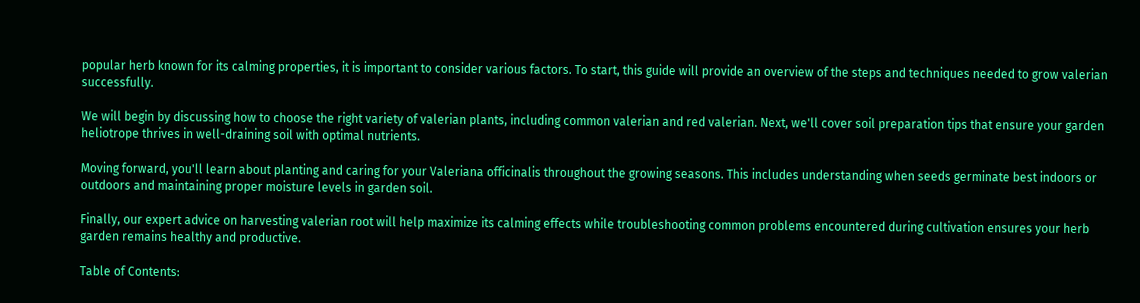popular herb known for its calming properties, it is important to consider various factors. To start, this guide will provide an overview of the steps and techniques needed to grow valerian successfully.

We will begin by discussing how to choose the right variety of valerian plants, including common valerian and red valerian. Next, we'll cover soil preparation tips that ensure your garden heliotrope thrives in well-draining soil with optimal nutrients.

Moving forward, you'll learn about planting and caring for your Valeriana officinalis throughout the growing seasons. This includes understanding when seeds germinate best indoors or outdoors and maintaining proper moisture levels in garden soil.

Finally, our expert advice on harvesting valerian root will help maximize its calming effects while troubleshooting common problems encountered during cultivation ensures your herb garden remains healthy and productive.

Table of Contents: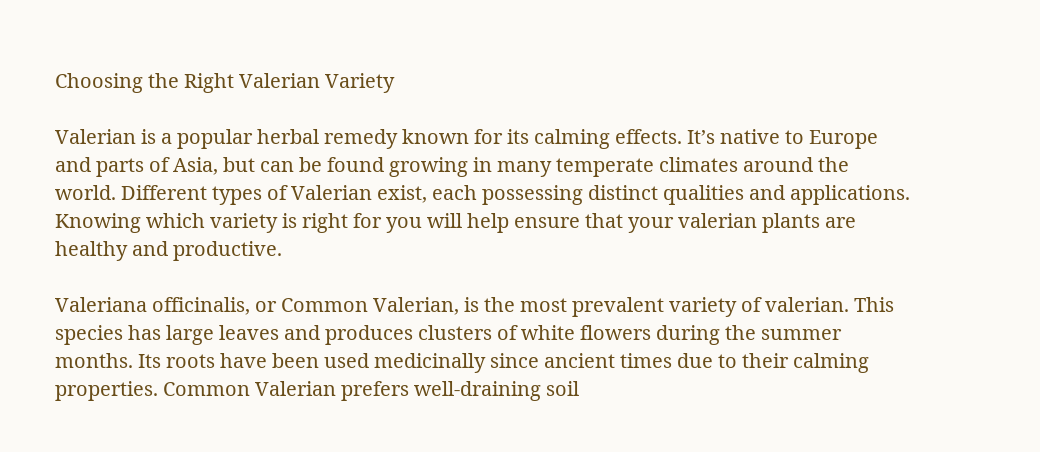Choosing the Right Valerian Variety

Valerian is a popular herbal remedy known for its calming effects. It’s native to Europe and parts of Asia, but can be found growing in many temperate climates around the world. Different types of Valerian exist, each possessing distinct qualities and applications. Knowing which variety is right for you will help ensure that your valerian plants are healthy and productive.

Valeriana officinalis, or Common Valerian, is the most prevalent variety of valerian. This species has large leaves and produces clusters of white flowers during the summer months. Its roots have been used medicinally since ancient times due to their calming properties. Common Valerian prefers well-draining soil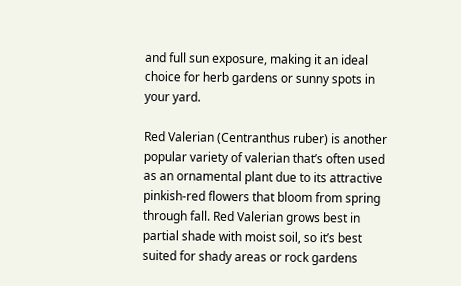and full sun exposure, making it an ideal choice for herb gardens or sunny spots in your yard.

Red Valerian (Centranthus ruber) is another popular variety of valerian that’s often used as an ornamental plant due to its attractive pinkish-red flowers that bloom from spring through fall. Red Valerian grows best in partial shade with moist soil, so it’s best suited for shady areas or rock gardens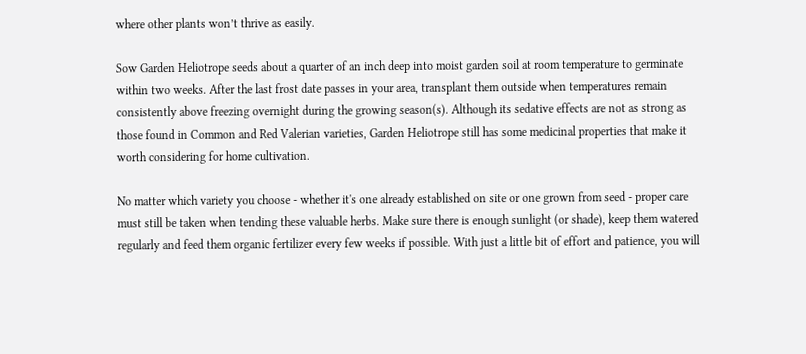where other plants won’t thrive as easily.

Sow Garden Heliotrope seeds about a quarter of an inch deep into moist garden soil at room temperature to germinate within two weeks. After the last frost date passes in your area, transplant them outside when temperatures remain consistently above freezing overnight during the growing season(s). Although its sedative effects are not as strong as those found in Common and Red Valerian varieties, Garden Heliotrope still has some medicinal properties that make it worth considering for home cultivation.

No matter which variety you choose - whether it's one already established on site or one grown from seed - proper care must still be taken when tending these valuable herbs. Make sure there is enough sunlight (or shade), keep them watered regularly and feed them organic fertilizer every few weeks if possible. With just a little bit of effort and patience, you will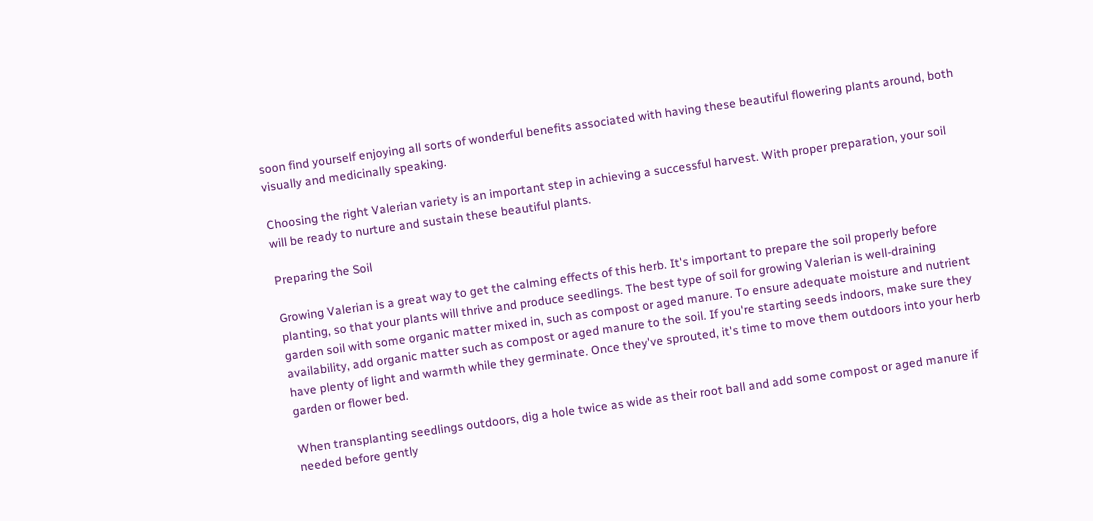soon find yourself enjoying all sorts of wonderful benefits associated with having these beautiful flowering plants around, both visually and medicinally speaking.

Choosing the right Valerian variety is an important step in achieving a successful harvest. With proper preparation, your soil will be ready to nurture and sustain these beautiful plants.

Preparing the Soil

Growing Valerian is a great way to get the calming effects of this herb. It's important to prepare the soil properly before planting, so that your plants will thrive and produce seedlings. The best type of soil for growing Valerian is well-draining garden soil with some organic matter mixed in, such as compost or aged manure. To ensure adequate moisture and nutrient availability, add organic matter such as compost or aged manure to the soil. If you're starting seeds indoors, make sure they have plenty of light and warmth while they germinate. Once they've sprouted, it's time to move them outdoors into your herb garden or flower bed.

When transplanting seedlings outdoors, dig a hole twice as wide as their root ball and add some compost or aged manure if needed before gently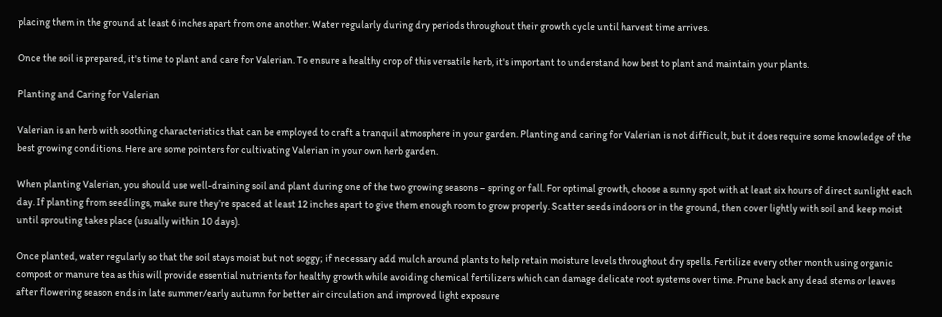placing them in the ground at least 6 inches apart from one another. Water regularly during dry periods throughout their growth cycle until harvest time arrives.

Once the soil is prepared, it's time to plant and care for Valerian. To ensure a healthy crop of this versatile herb, it's important to understand how best to plant and maintain your plants.

Planting and Caring for Valerian

Valerian is an herb with soothing characteristics that can be employed to craft a tranquil atmosphere in your garden. Planting and caring for Valerian is not difficult, but it does require some knowledge of the best growing conditions. Here are some pointers for cultivating Valerian in your own herb garden.

When planting Valerian, you should use well-draining soil and plant during one of the two growing seasons – spring or fall. For optimal growth, choose a sunny spot with at least six hours of direct sunlight each day. If planting from seedlings, make sure they’re spaced at least 12 inches apart to give them enough room to grow properly. Scatter seeds indoors or in the ground, then cover lightly with soil and keep moist until sprouting takes place (usually within 10 days).

Once planted, water regularly so that the soil stays moist but not soggy; if necessary add mulch around plants to help retain moisture levels throughout dry spells. Fertilize every other month using organic compost or manure tea as this will provide essential nutrients for healthy growth while avoiding chemical fertilizers which can damage delicate root systems over time. Prune back any dead stems or leaves after flowering season ends in late summer/early autumn for better air circulation and improved light exposure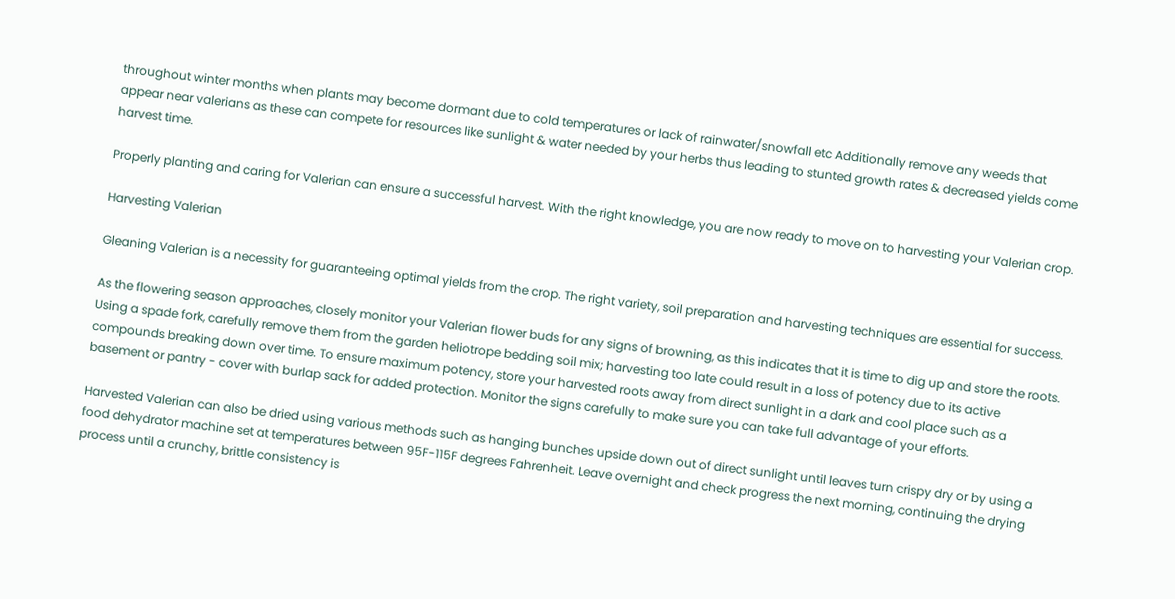throughout winter months when plants may become dormant due to cold temperatures or lack of rainwater/snowfall etc Additionally remove any weeds that appear near valerians as these can compete for resources like sunlight & water needed by your herbs thus leading to stunted growth rates & decreased yields come harvest time.

Properly planting and caring for Valerian can ensure a successful harvest. With the right knowledge, you are now ready to move on to harvesting your Valerian crop.

Harvesting Valerian

Gleaning Valerian is a necessity for guaranteeing optimal yields from the crop. The right variety, soil preparation and harvesting techniques are essential for success.

As the flowering season approaches, closely monitor your Valerian flower buds for any signs of browning, as this indicates that it is time to dig up and store the roots. Using a spade fork, carefully remove them from the garden heliotrope bedding soil mix; harvesting too late could result in a loss of potency due to its active compounds breaking down over time. To ensure maximum potency, store your harvested roots away from direct sunlight in a dark and cool place such as a basement or pantry - cover with burlap sack for added protection. Monitor the signs carefully to make sure you can take full advantage of your efforts.

Harvested Valerian can also be dried using various methods such as hanging bunches upside down out of direct sunlight until leaves turn crispy dry or by using a food dehydrator machine set at temperatures between 95F-115F degrees Fahrenheit. Leave overnight and check progress the next morning, continuing the drying process until a crunchy, brittle consistency is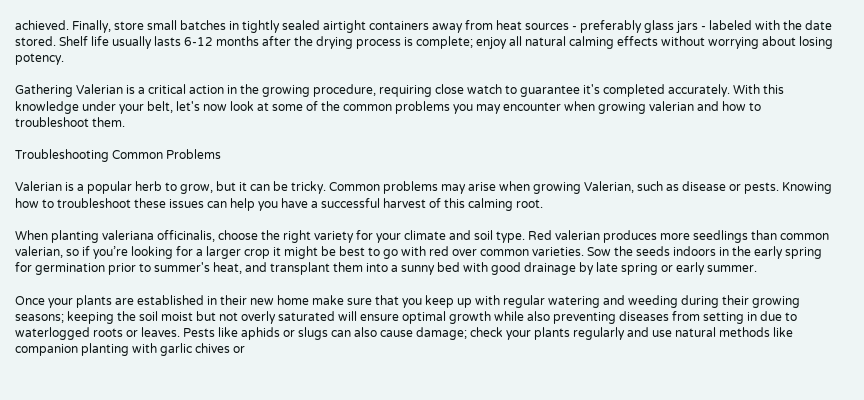achieved. Finally, store small batches in tightly sealed airtight containers away from heat sources - preferably glass jars - labeled with the date stored. Shelf life usually lasts 6-12 months after the drying process is complete; enjoy all natural calming effects without worrying about losing potency.

Gathering Valerian is a critical action in the growing procedure, requiring close watch to guarantee it's completed accurately. With this knowledge under your belt, let's now look at some of the common problems you may encounter when growing valerian and how to troubleshoot them.

Troubleshooting Common Problems

Valerian is a popular herb to grow, but it can be tricky. Common problems may arise when growing Valerian, such as disease or pests. Knowing how to troubleshoot these issues can help you have a successful harvest of this calming root.

When planting valeriana officinalis, choose the right variety for your climate and soil type. Red valerian produces more seedlings than common valerian, so if you’re looking for a larger crop it might be best to go with red over common varieties. Sow the seeds indoors in the early spring for germination prior to summer's heat, and transplant them into a sunny bed with good drainage by late spring or early summer.

Once your plants are established in their new home make sure that you keep up with regular watering and weeding during their growing seasons; keeping the soil moist but not overly saturated will ensure optimal growth while also preventing diseases from setting in due to waterlogged roots or leaves. Pests like aphids or slugs can also cause damage; check your plants regularly and use natural methods like companion planting with garlic chives or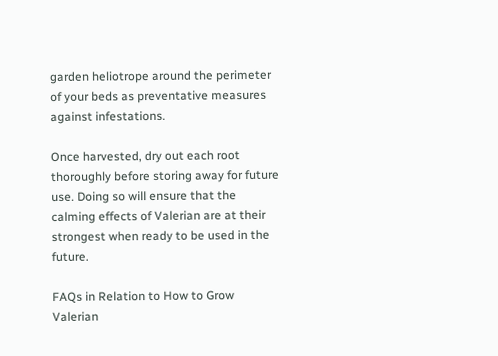garden heliotrope around the perimeter of your beds as preventative measures against infestations.

Once harvested, dry out each root thoroughly before storing away for future use. Doing so will ensure that the calming effects of Valerian are at their strongest when ready to be used in the future.

FAQs in Relation to How to Grow Valerian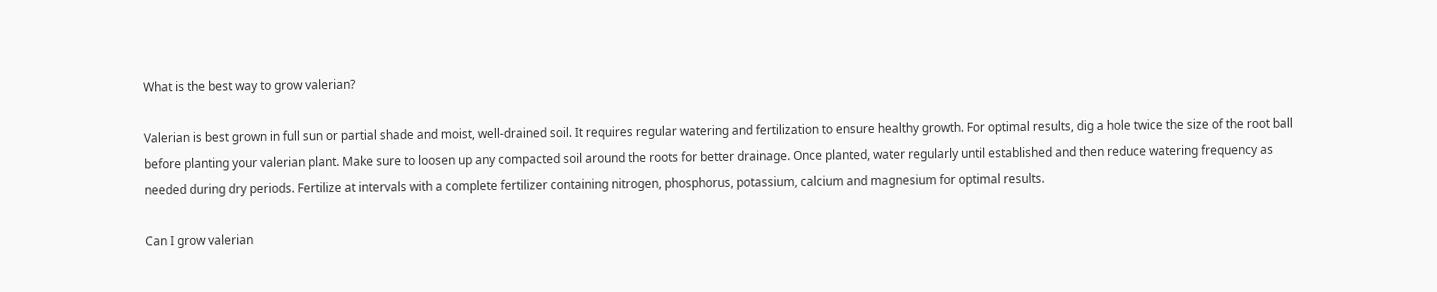What is the best way to grow valerian?

Valerian is best grown in full sun or partial shade and moist, well-drained soil. It requires regular watering and fertilization to ensure healthy growth. For optimal results, dig a hole twice the size of the root ball before planting your valerian plant. Make sure to loosen up any compacted soil around the roots for better drainage. Once planted, water regularly until established and then reduce watering frequency as needed during dry periods. Fertilize at intervals with a complete fertilizer containing nitrogen, phosphorus, potassium, calcium and magnesium for optimal results.

Can I grow valerian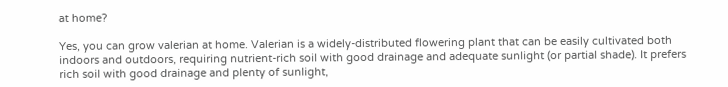at home?

Yes, you can grow valerian at home. Valerian is a widely-distributed flowering plant that can be easily cultivated both indoors and outdoors, requiring nutrient-rich soil with good drainage and adequate sunlight (or partial shade). It prefers rich soil with good drainage and plenty of sunlight,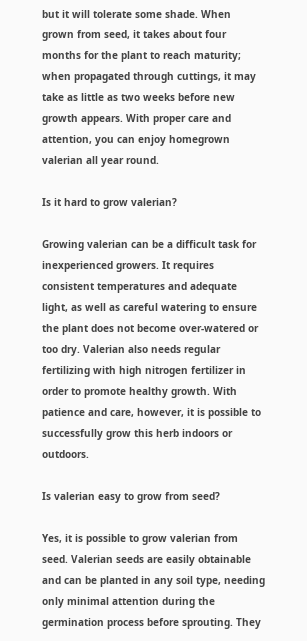but it will tolerate some shade. When grown from seed, it takes about four months for the plant to reach maturity; when propagated through cuttings, it may take as little as two weeks before new growth appears. With proper care and attention, you can enjoy homegrown valerian all year round.

Is it hard to grow valerian?

Growing valerian can be a difficult task for inexperienced growers. It requires consistent temperatures and adequate light, as well as careful watering to ensure the plant does not become over-watered or too dry. Valerian also needs regular fertilizing with high nitrogen fertilizer in order to promote healthy growth. With patience and care, however, it is possible to successfully grow this herb indoors or outdoors.

Is valerian easy to grow from seed?

Yes, it is possible to grow valerian from seed. Valerian seeds are easily obtainable and can be planted in any soil type, needing only minimal attention during the germination process before sprouting. They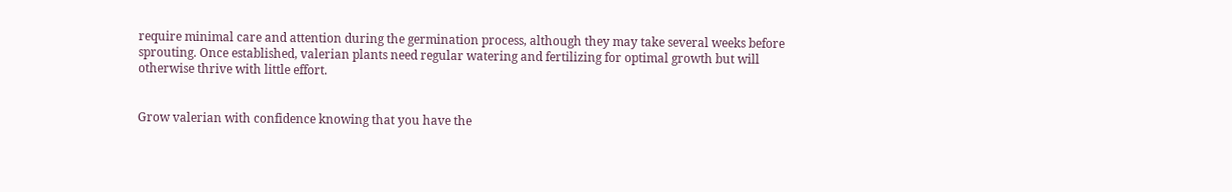require minimal care and attention during the germination process, although they may take several weeks before sprouting. Once established, valerian plants need regular watering and fertilizing for optimal growth but will otherwise thrive with little effort.


Grow valerian with confidence knowing that you have the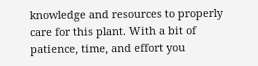knowledge and resources to properly care for this plant. With a bit of patience, time, and effort you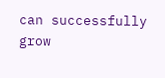can successfully grow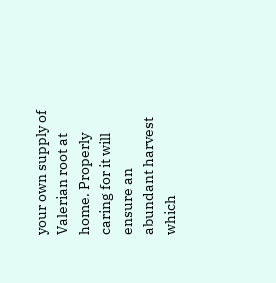your own supply of Valerian root at home. Properly caring for it will ensure an abundant harvest which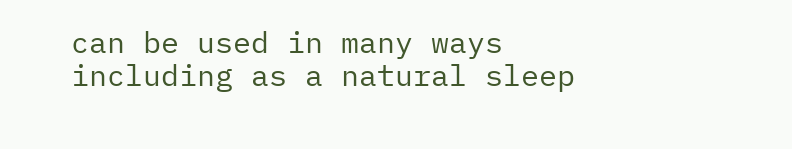can be used in many ways including as a natural sleep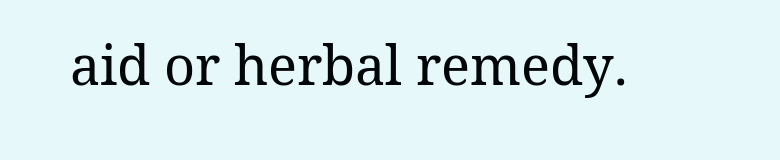aid or herbal remedy.